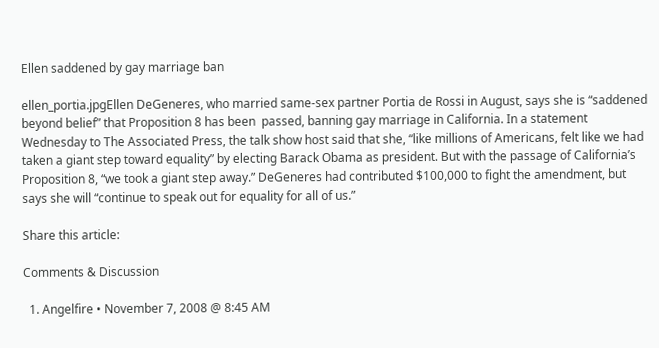Ellen saddened by gay marriage ban

ellen_portia.jpgEllen DeGeneres, who married same-sex partner Portia de Rossi in August, says she is “saddened beyond belief” that Proposition 8 has been  passed, banning gay marriage in California. In a statement Wednesday to The Associated Press, the talk show host said that she, “like millions of Americans, felt like we had taken a giant step toward equality” by electing Barack Obama as president. But with the passage of California’s Proposition 8, “we took a giant step away.” DeGeneres had contributed $100,000 to fight the amendment, but says she will “continue to speak out for equality for all of us.”

Share this article:

Comments & Discussion

  1. Angelfire • November 7, 2008 @ 8:45 AM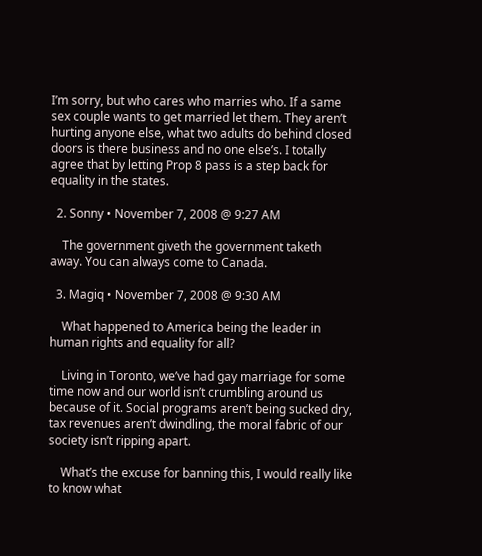I’m sorry, but who cares who marries who. If a same sex couple wants to get married let them. They aren’t hurting anyone else, what two adults do behind closed doors is there business and no one else’s. I totally agree that by letting Prop 8 pass is a step back for equality in the states.

  2. Sonny • November 7, 2008 @ 9:27 AM

    The government giveth the government taketh away. You can always come to Canada.

  3. Magiq • November 7, 2008 @ 9:30 AM

    What happened to America being the leader in human rights and equality for all?

    Living in Toronto, we’ve had gay marriage for some time now and our world isn’t crumbling around us because of it. Social programs aren’t being sucked dry, tax revenues aren’t dwindling, the moral fabric of our society isn’t ripping apart.

    What’s the excuse for banning this, I would really like to know what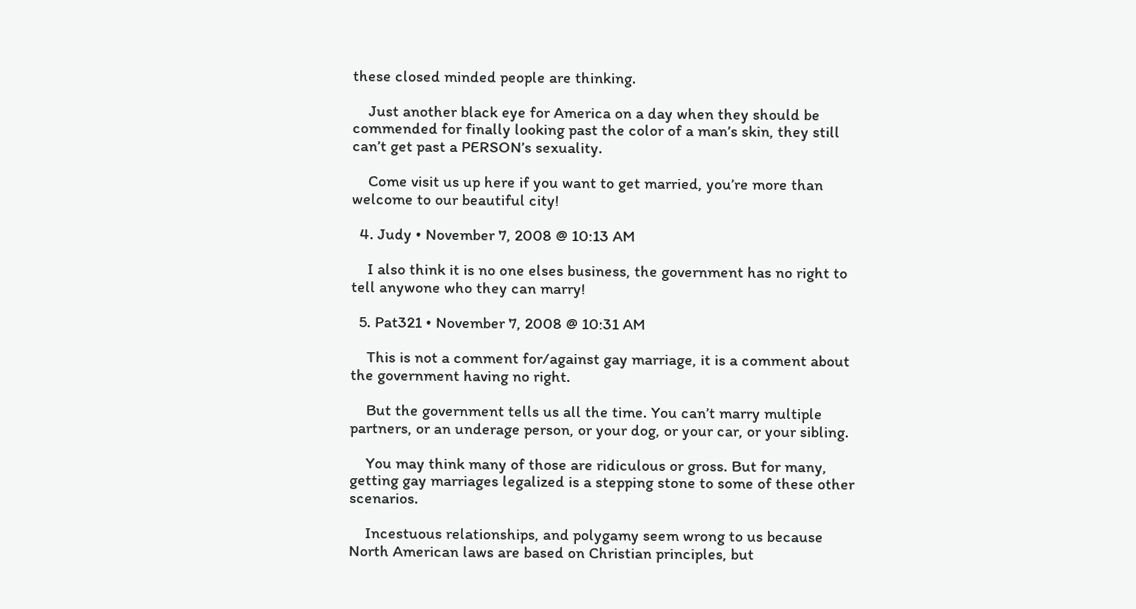these closed minded people are thinking.

    Just another black eye for America on a day when they should be commended for finally looking past the color of a man’s skin, they still can’t get past a PERSON’s sexuality.

    Come visit us up here if you want to get married, you’re more than welcome to our beautiful city!

  4. Judy • November 7, 2008 @ 10:13 AM

    I also think it is no one elses business, the government has no right to tell anywone who they can marry!

  5. Pat321 • November 7, 2008 @ 10:31 AM

    This is not a comment for/against gay marriage, it is a comment about the government having no right.

    But the government tells us all the time. You can’t marry multiple partners, or an underage person, or your dog, or your car, or your sibling.

    You may think many of those are ridiculous or gross. But for many, getting gay marriages legalized is a stepping stone to some of these other scenarios.

    Incestuous relationships, and polygamy seem wrong to us because North American laws are based on Christian principles, but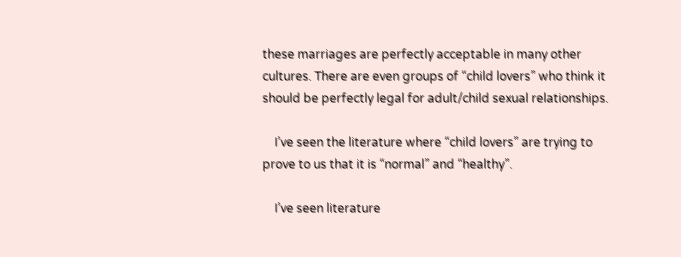these marriages are perfectly acceptable in many other cultures. There are even groups of “child lovers” who think it should be perfectly legal for adult/child sexual relationships.

    I’ve seen the literature where “child lovers” are trying to prove to us that it is “normal” and “healthy”.

    I’ve seen literature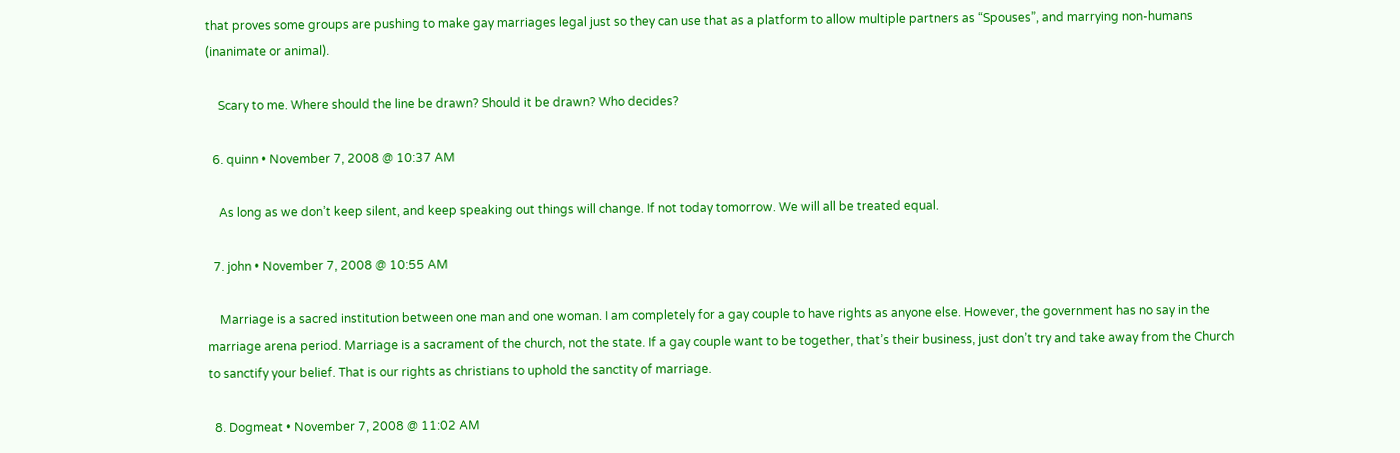that proves some groups are pushing to make gay marriages legal just so they can use that as a platform to allow multiple partners as “Spouses”, and marrying non-humans (inanimate or animal).

    Scary to me. Where should the line be drawn? Should it be drawn? Who decides?

  6. quinn • November 7, 2008 @ 10:37 AM

    As long as we don’t keep silent, and keep speaking out things will change. If not today tomorrow. We will all be treated equal.

  7. john • November 7, 2008 @ 10:55 AM

    Marriage is a sacred institution between one man and one woman. I am completely for a gay couple to have rights as anyone else. However, the government has no say in the marriage arena period. Marriage is a sacrament of the church, not the state. If a gay couple want to be together, that’s their business, just don’t try and take away from the Church to sanctify your belief. That is our rights as christians to uphold the sanctity of marriage.

  8. Dogmeat • November 7, 2008 @ 11:02 AM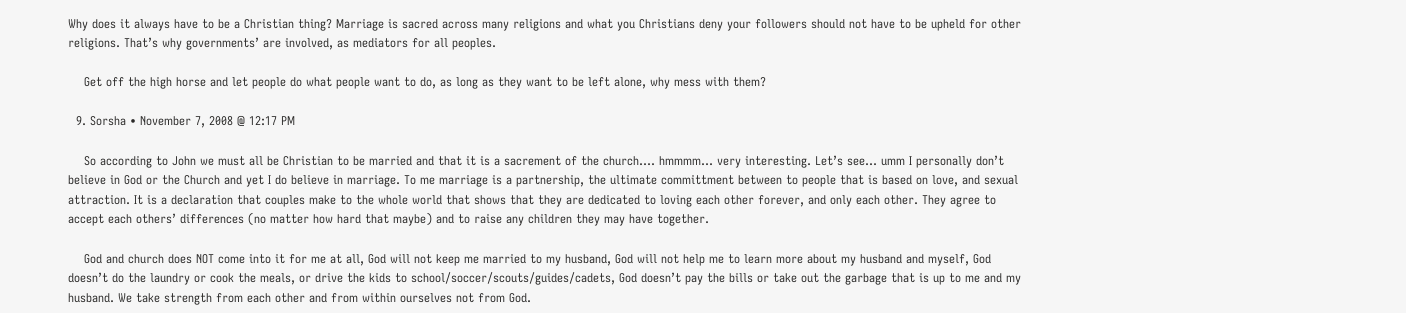Why does it always have to be a Christian thing? Marriage is sacred across many religions and what you Christians deny your followers should not have to be upheld for other religions. That’s why governments’ are involved, as mediators for all peoples.

    Get off the high horse and let people do what people want to do, as long as they want to be left alone, why mess with them?

  9. Sorsha • November 7, 2008 @ 12:17 PM

    So according to John we must all be Christian to be married and that it is a sacrement of the church…. hmmmm… very interesting. Let’s see… umm I personally don’t believe in God or the Church and yet I do believe in marriage. To me marriage is a partnership, the ultimate committment between to people that is based on love, and sexual attraction. It is a declaration that couples make to the whole world that shows that they are dedicated to loving each other forever, and only each other. They agree to accept each others’ differences (no matter how hard that maybe) and to raise any children they may have together.

    God and church does NOT come into it for me at all, God will not keep me married to my husband, God will not help me to learn more about my husband and myself, God doesn’t do the laundry or cook the meals, or drive the kids to school/soccer/scouts/guides/cadets, God doesn’t pay the bills or take out the garbage that is up to me and my husband. We take strength from each other and from within ourselves not from God.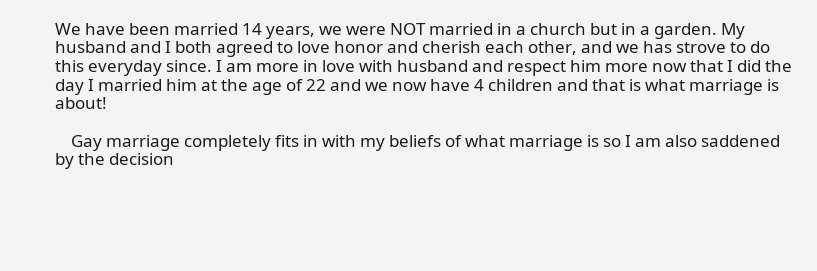We have been married 14 years, we were NOT married in a church but in a garden. My husband and I both agreed to love honor and cherish each other, and we has strove to do this everyday since. I am more in love with husband and respect him more now that I did the day I married him at the age of 22 and we now have 4 children and that is what marriage is about!

    Gay marriage completely fits in with my beliefs of what marriage is so I am also saddened by the decision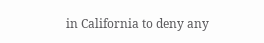in California to deny any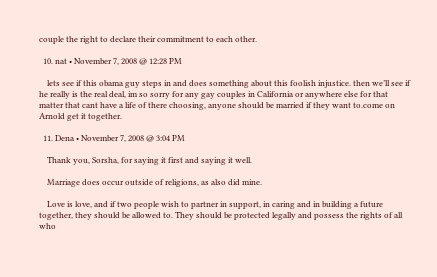couple the right to declare their commitment to each other.

  10. nat • November 7, 2008 @ 12:28 PM

    lets see if this obama guy steps in and does something about this foolish injustice. then we’ll see if he really is the real deal, im so sorry for any gay couples in California or anywhere else for that matter that cant have a life of there choosing, anyone should be married if they want to.come on Arnold get it together.

  11. Dena • November 7, 2008 @ 3:04 PM

    Thank you, Sorsha, for saying it first and saying it well.

    Marriage does occur outside of religions, as also did mine.

    Love is love, and if two people wish to partner in support, in caring and in building a future together, they should be allowed to. They should be protected legally and possess the rights of all who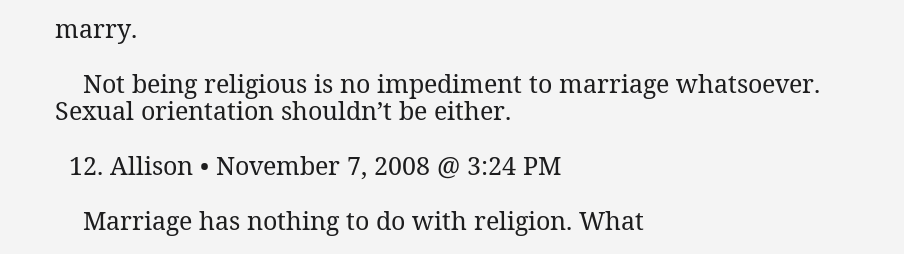marry.

    Not being religious is no impediment to marriage whatsoever. Sexual orientation shouldn’t be either.

  12. Allison • November 7, 2008 @ 3:24 PM

    Marriage has nothing to do with religion. What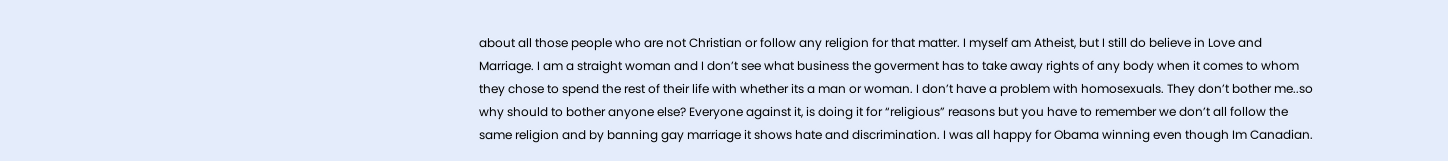about all those people who are not Christian or follow any religion for that matter. I myself am Atheist, but I still do believe in Love and Marriage. I am a straight woman and I don’t see what business the goverment has to take away rights of any body when it comes to whom they chose to spend the rest of their life with whether its a man or woman. I don’t have a problem with homosexuals. They don’t bother me..so why should to bother anyone else? Everyone against it, is doing it for “religious” reasons but you have to remember we don’t all follow the same religion and by banning gay marriage it shows hate and discrimination. I was all happy for Obama winning even though Im Canadian.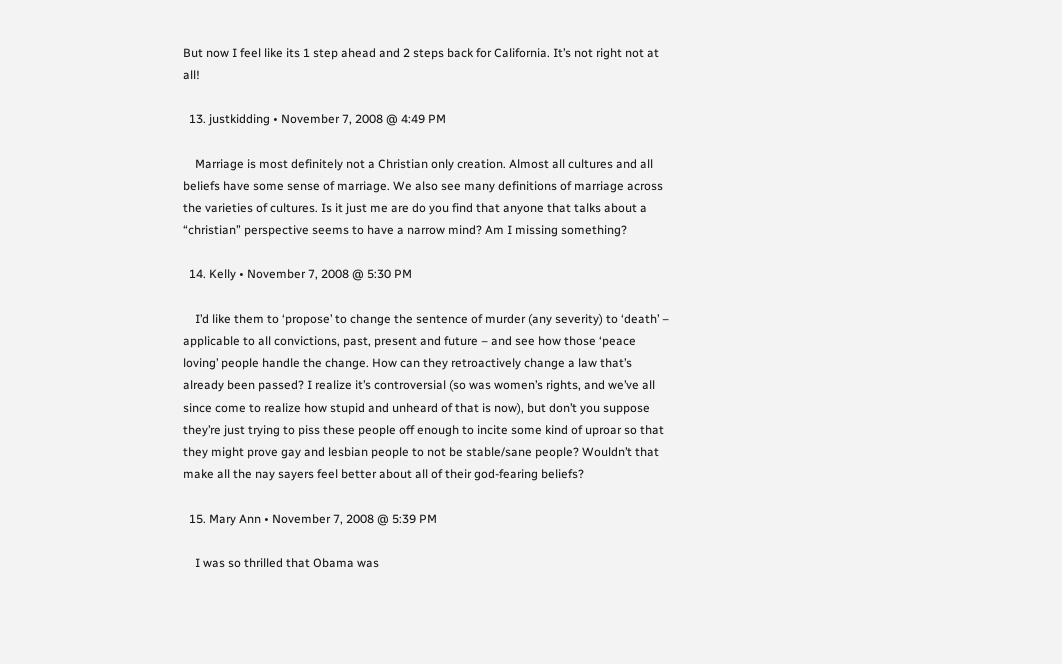But now I feel like its 1 step ahead and 2 steps back for California. It’s not right not at all!

  13. justkidding • November 7, 2008 @ 4:49 PM

    Marriage is most definitely not a Christian only creation. Almost all cultures and all beliefs have some sense of marriage. We also see many definitions of marriage across the varieties of cultures. Is it just me are do you find that anyone that talks about a “christian” perspective seems to have a narrow mind? Am I missing something?

  14. Kelly • November 7, 2008 @ 5:30 PM

    I’d like them to ‘propose’ to change the sentence of murder (any severity) to ‘death’ – applicable to all convictions, past, present and future – and see how those ‘peace loving’ people handle the change. How can they retroactively change a law that’s already been passed? I realize it’s controversial (so was women’s rights, and we’ve all since come to realize how stupid and unheard of that is now), but don’t you suppose they’re just trying to piss these people off enough to incite some kind of uproar so that they might prove gay and lesbian people to not be stable/sane people? Wouldn’t that make all the nay sayers feel better about all of their god-fearing beliefs?

  15. Mary Ann • November 7, 2008 @ 5:39 PM

    I was so thrilled that Obama was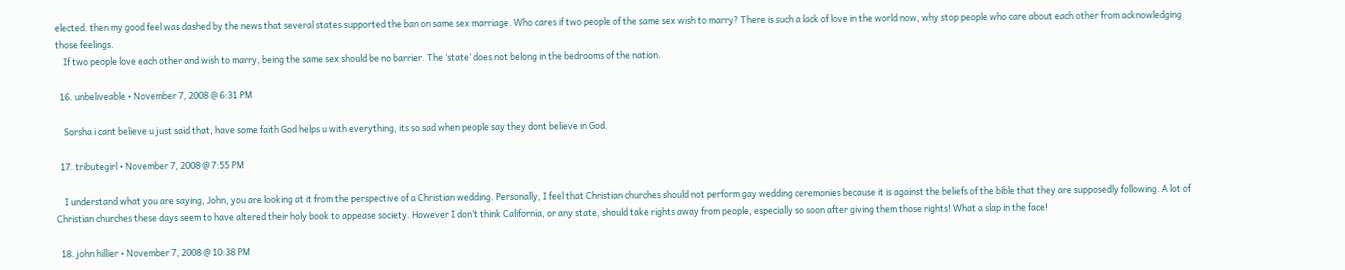elected. then my good feel was dashed by the news that several states supported the ban on same sex marriage. Who cares if two people of the same sex wish to marry? There is such a lack of love in the world now, why stop people who care about each other from acknowledging those feelings.
    If two people love each other and wish to marry, being the same sex should be no barrier. The ‘state’ does not belong in the bedrooms of the nation.

  16. unbeliveable • November 7, 2008 @ 6:31 PM

    Sorsha i cant believe u just said that, have some faith God helps u with everything, its so sad when people say they dont believe in God.

  17. tributegirl • November 7, 2008 @ 7:55 PM

    I understand what you are saying, John, you are looking at it from the perspective of a Christian wedding. Personally, I feel that Christian churches should not perform gay wedding ceremonies because it is against the beliefs of the bible that they are supposedly following. A lot of Christian churches these days seem to have altered their holy book to appease society. However I don’t think California, or any state, should take rights away from people, especially so soon after giving them those rights! What a slap in the face!

  18. john hillier • November 7, 2008 @ 10:38 PM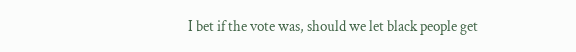I bet if the vote was, should we let black people get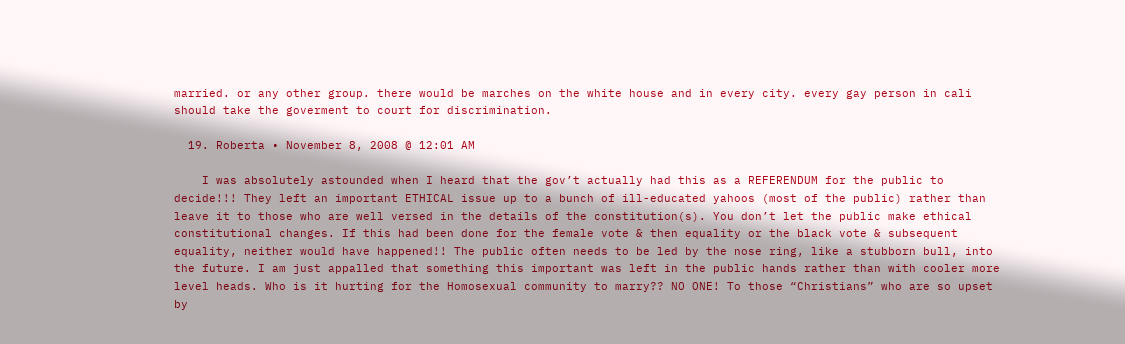married. or any other group. there would be marches on the white house and in every city. every gay person in cali should take the goverment to court for discrimination.

  19. Roberta • November 8, 2008 @ 12:01 AM

    I was absolutely astounded when I heard that the gov’t actually had this as a REFERENDUM for the public to decide!!! They left an important ETHICAL issue up to a bunch of ill-educated yahoos (most of the public) rather than leave it to those who are well versed in the details of the constitution(s). You don’t let the public make ethical constitutional changes. If this had been done for the female vote & then equality or the black vote & subsequent equality, neither would have happened!! The public often needs to be led by the nose ring, like a stubborn bull, into the future. I am just appalled that something this important was left in the public hands rather than with cooler more level heads. Who is it hurting for the Homosexual community to marry?? NO ONE! To those “Christians” who are so upset by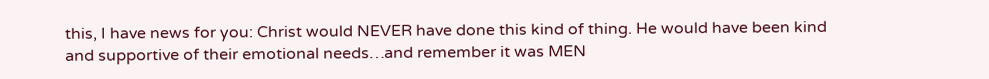this, I have news for you: Christ would NEVER have done this kind of thing. He would have been kind and supportive of their emotional needs…and remember it was MEN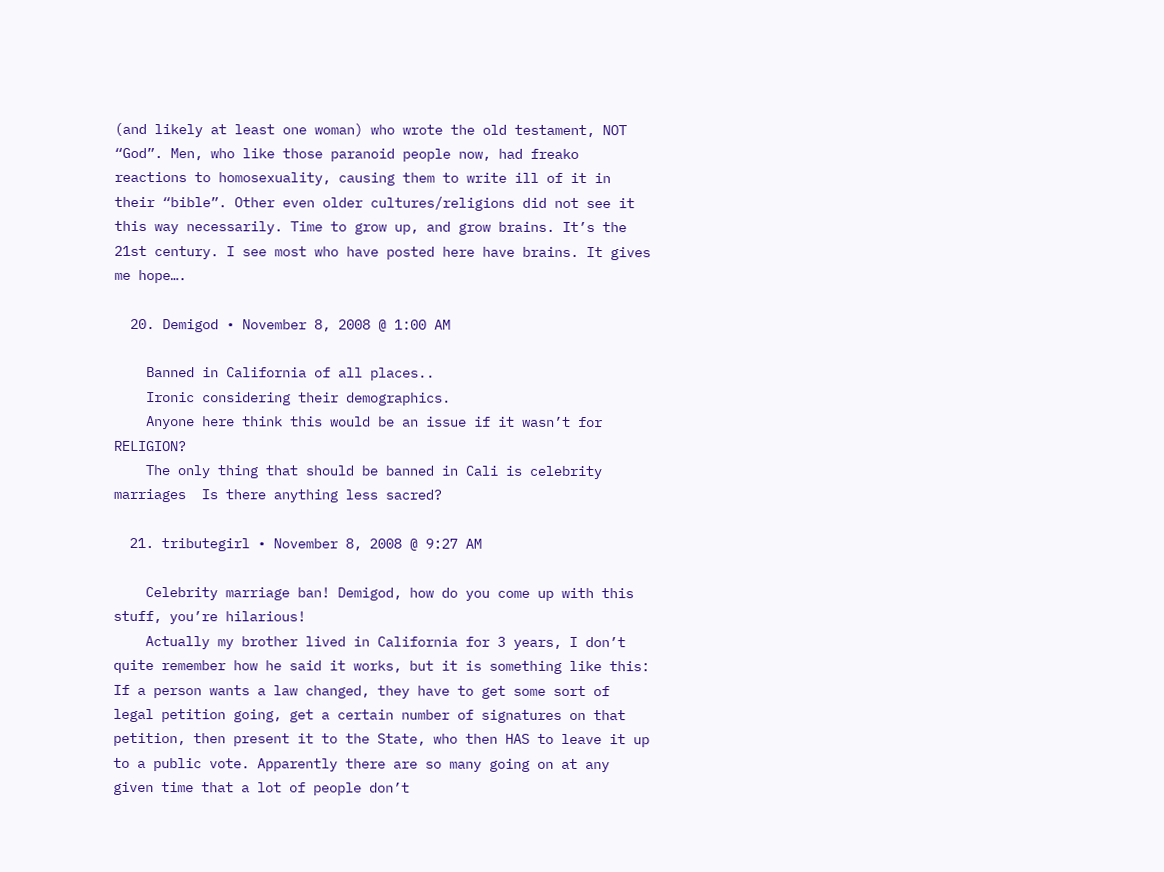(and likely at least one woman) who wrote the old testament, NOT “God”. Men, who like those paranoid people now, had freako reactions to homosexuality, causing them to write ill of it in their “bible”. Other even older cultures/religions did not see it this way necessarily. Time to grow up, and grow brains. It’s the 21st century. I see most who have posted here have brains. It gives me hope….

  20. Demigod • November 8, 2008 @ 1:00 AM

    Banned in California of all places..
    Ironic considering their demographics.
    Anyone here think this would be an issue if it wasn’t for RELIGION?
    The only thing that should be banned in Cali is celebrity marriages  Is there anything less sacred?

  21. tributegirl • November 8, 2008 @ 9:27 AM

    Celebrity marriage ban! Demigod, how do you come up with this stuff, you’re hilarious!
    Actually my brother lived in California for 3 years, I don’t quite remember how he said it works, but it is something like this: If a person wants a law changed, they have to get some sort of legal petition going, get a certain number of signatures on that petition, then present it to the State, who then HAS to leave it up to a public vote. Apparently there are so many going on at any given time that a lot of people don’t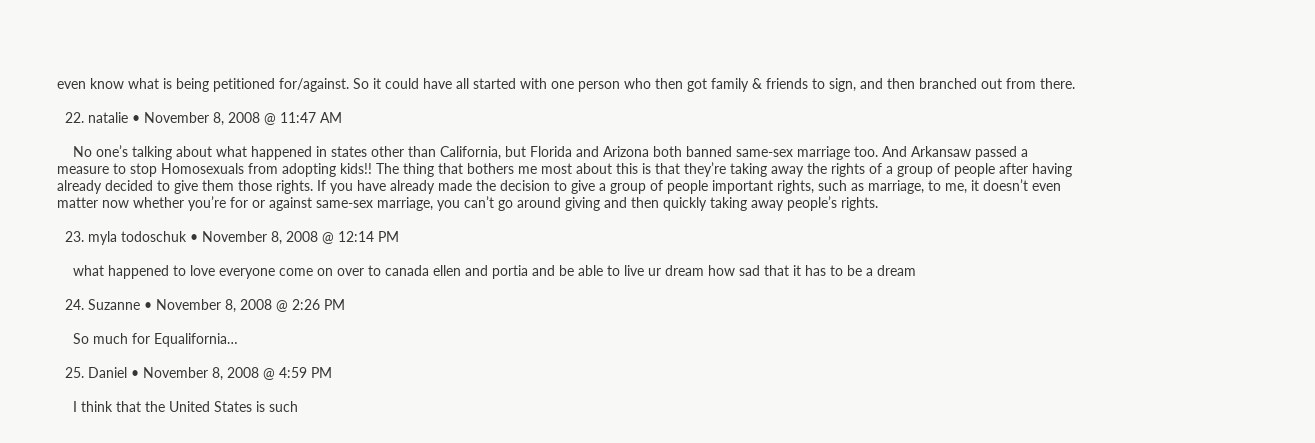even know what is being petitioned for/against. So it could have all started with one person who then got family & friends to sign, and then branched out from there.

  22. natalie • November 8, 2008 @ 11:47 AM

    No one’s talking about what happened in states other than California, but Florida and Arizona both banned same-sex marriage too. And Arkansaw passed a measure to stop Homosexuals from adopting kids!! The thing that bothers me most about this is that they’re taking away the rights of a group of people after having already decided to give them those rights. If you have already made the decision to give a group of people important rights, such as marriage, to me, it doesn’t even matter now whether you’re for or against same-sex marriage, you can’t go around giving and then quickly taking away people’s rights.

  23. myla todoschuk • November 8, 2008 @ 12:14 PM

    what happened to love everyone come on over to canada ellen and portia and be able to live ur dream how sad that it has to be a dream

  24. Suzanne • November 8, 2008 @ 2:26 PM

    So much for Equalifornia…

  25. Daniel • November 8, 2008 @ 4:59 PM

    I think that the United States is such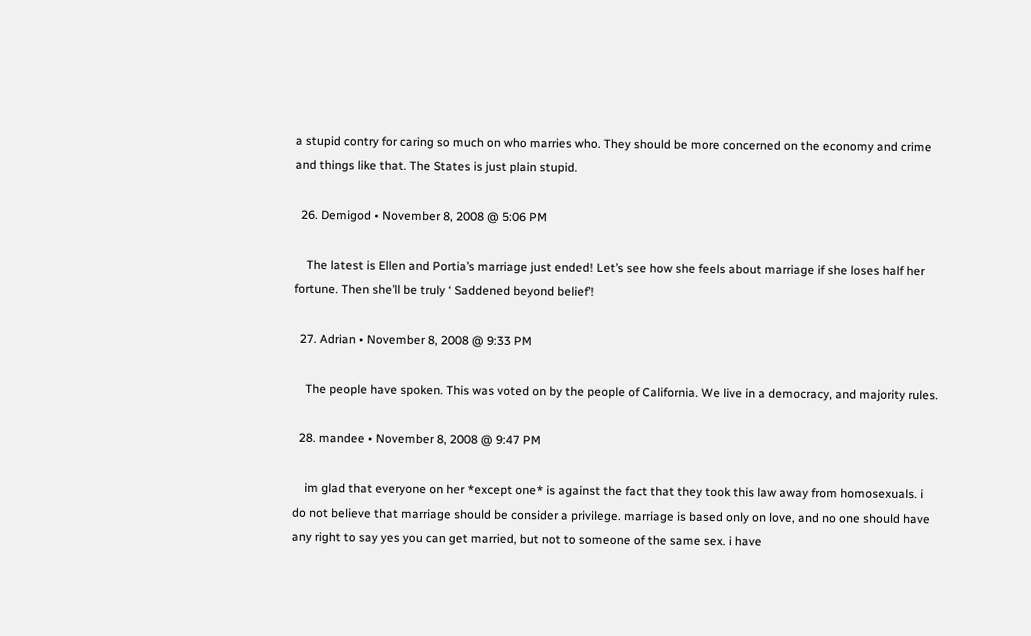a stupid contry for caring so much on who marries who. They should be more concerned on the economy and crime and things like that. The States is just plain stupid.

  26. Demigod • November 8, 2008 @ 5:06 PM

    The latest is Ellen and Portia’s marriage just ended! Let’s see how she feels about marriage if she loses half her fortune. Then she’ll be truly ‘ Saddened beyond belief’!

  27. Adrian • November 8, 2008 @ 9:33 PM

    The people have spoken. This was voted on by the people of California. We live in a democracy, and majority rules.

  28. mandee • November 8, 2008 @ 9:47 PM

    im glad that everyone on her *except one* is against the fact that they took this law away from homosexuals. i do not believe that marriage should be consider a privilege. marriage is based only on love, and no one should have any right to say yes you can get married, but not to someone of the same sex. i have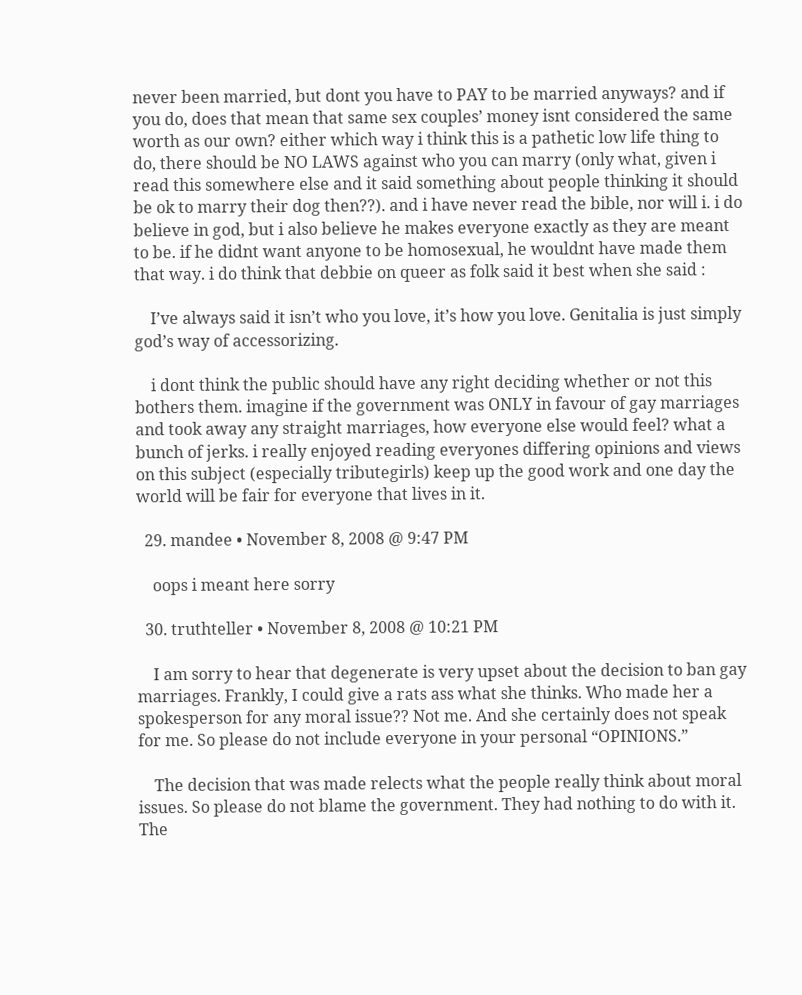never been married, but dont you have to PAY to be married anyways? and if you do, does that mean that same sex couples’ money isnt considered the same worth as our own? either which way i think this is a pathetic low life thing to do, there should be NO LAWS against who you can marry (only what, given i read this somewhere else and it said something about people thinking it should be ok to marry their dog then??). and i have never read the bible, nor will i. i do believe in god, but i also believe he makes everyone exactly as they are meant to be. if he didnt want anyone to be homosexual, he wouldnt have made them that way. i do think that debbie on queer as folk said it best when she said :

    I’ve always said it isn’t who you love, it’s how you love. Genitalia is just simply god’s way of accessorizing.

    i dont think the public should have any right deciding whether or not this bothers them. imagine if the government was ONLY in favour of gay marriages and took away any straight marriages, how everyone else would feel? what a bunch of jerks. i really enjoyed reading everyones differing opinions and views on this subject (especially tributegirls) keep up the good work and one day the world will be fair for everyone that lives in it.

  29. mandee • November 8, 2008 @ 9:47 PM

    oops i meant here sorry

  30. truthteller • November 8, 2008 @ 10:21 PM

    I am sorry to hear that degenerate is very upset about the decision to ban gay marriages. Frankly, I could give a rats ass what she thinks. Who made her a spokesperson for any moral issue?? Not me. And she certainly does not speak for me. So please do not include everyone in your personal “OPINIONS.”

    The decision that was made relects what the people really think about moral issues. So please do not blame the government. They had nothing to do with it. The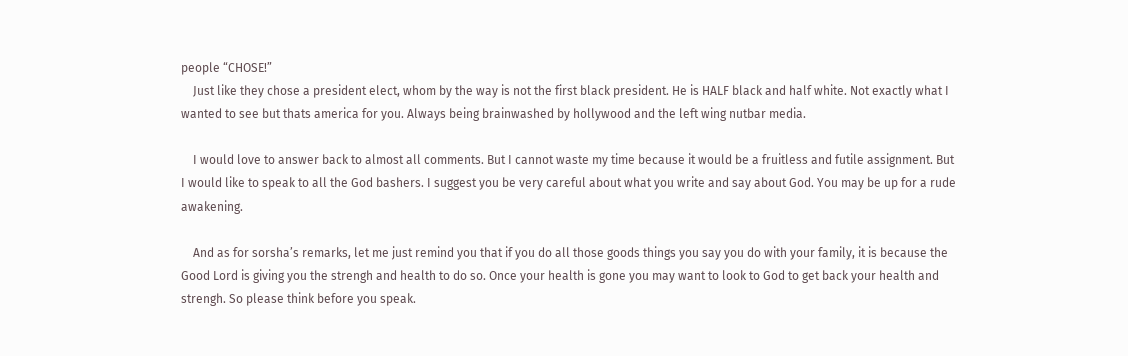people “CHOSE!”
    Just like they chose a president elect, whom by the way is not the first black president. He is HALF black and half white. Not exactly what I wanted to see but thats america for you. Always being brainwashed by hollywood and the left wing nutbar media.

    I would love to answer back to almost all comments. But I cannot waste my time because it would be a fruitless and futile assignment. But I would like to speak to all the God bashers. I suggest you be very careful about what you write and say about God. You may be up for a rude awakening.

    And as for sorsha’s remarks, let me just remind you that if you do all those goods things you say you do with your family, it is because the Good Lord is giving you the strengh and health to do so. Once your health is gone you may want to look to God to get back your health and strengh. So please think before you speak.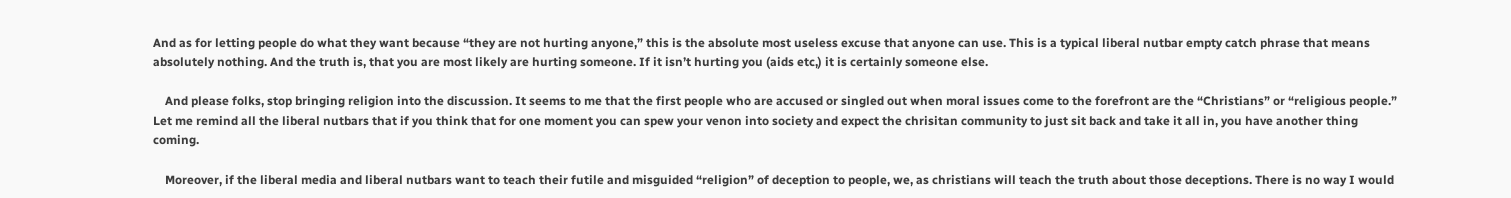And as for letting people do what they want because “they are not hurting anyone,” this is the absolute most useless excuse that anyone can use. This is a typical liberal nutbar empty catch phrase that means absolutely nothing. And the truth is, that you are most likely are hurting someone. If it isn’t hurting you (aids etc,) it is certainly someone else.

    And please folks, stop bringing religion into the discussion. It seems to me that the first people who are accused or singled out when moral issues come to the forefront are the “Christians” or “religious people.” Let me remind all the liberal nutbars that if you think that for one moment you can spew your venon into society and expect the chrisitan community to just sit back and take it all in, you have another thing coming.

    Moreover, if the liberal media and liberal nutbars want to teach their futile and misguided “religion” of deception to people, we, as christians will teach the truth about those deceptions. There is no way I would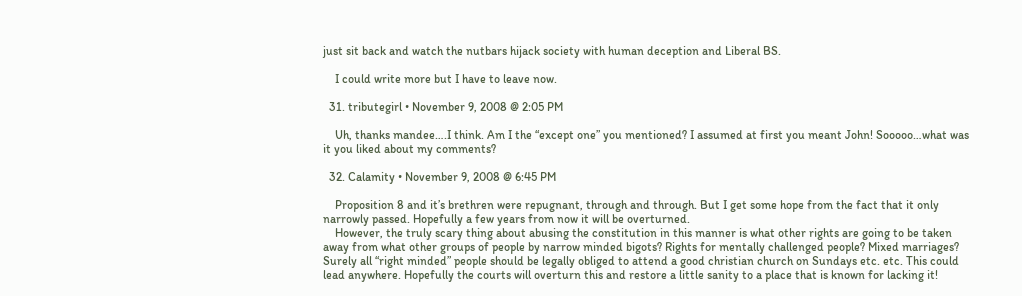just sit back and watch the nutbars hijack society with human deception and Liberal BS.

    I could write more but I have to leave now.

  31. tributegirl • November 9, 2008 @ 2:05 PM

    Uh, thanks mandee….I think. Am I the “except one” you mentioned? I assumed at first you meant John! Sooooo…what was it you liked about my comments?

  32. Calamity • November 9, 2008 @ 6:45 PM

    Proposition 8 and it’s brethren were repugnant, through and through. But I get some hope from the fact that it only narrowly passed. Hopefully a few years from now it will be overturned.
    However, the truly scary thing about abusing the constitution in this manner is what other rights are going to be taken away from what other groups of people by narrow minded bigots? Rights for mentally challenged people? Mixed marriages? Surely all “right minded” people should be legally obliged to attend a good christian church on Sundays etc. etc. This could lead anywhere. Hopefully the courts will overturn this and restore a little sanity to a place that is known for lacking it!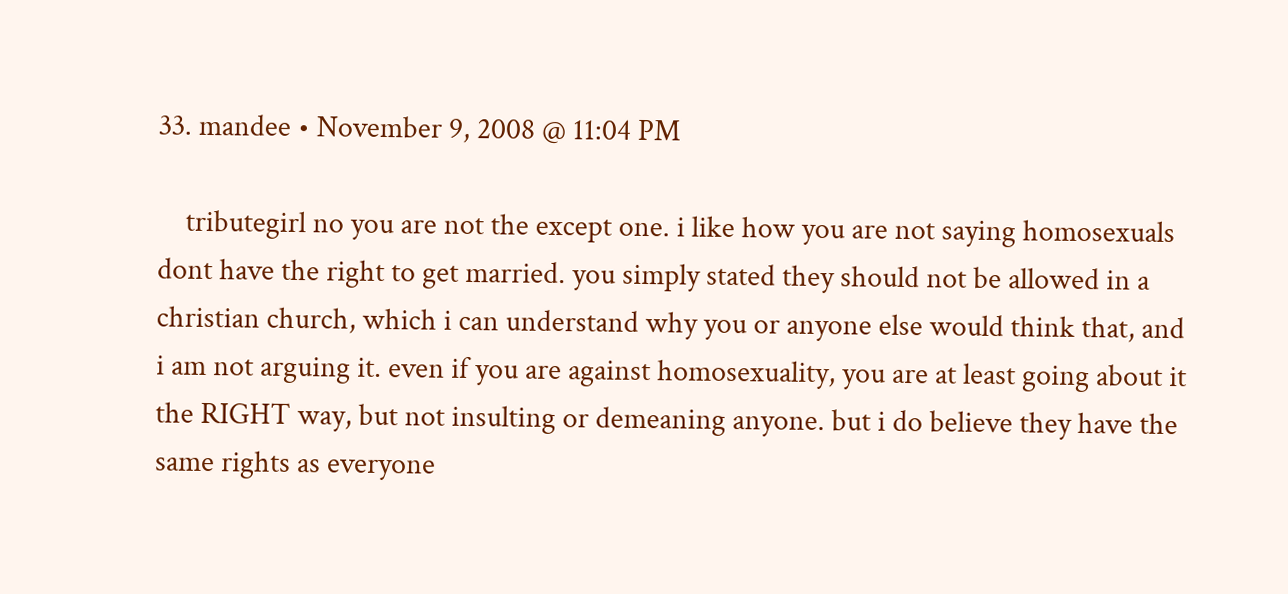33. mandee • November 9, 2008 @ 11:04 PM

    tributegirl no you are not the except one. i like how you are not saying homosexuals dont have the right to get married. you simply stated they should not be allowed in a christian church, which i can understand why you or anyone else would think that, and i am not arguing it. even if you are against homosexuality, you are at least going about it the RIGHT way, but not insulting or demeaning anyone. but i do believe they have the same rights as everyone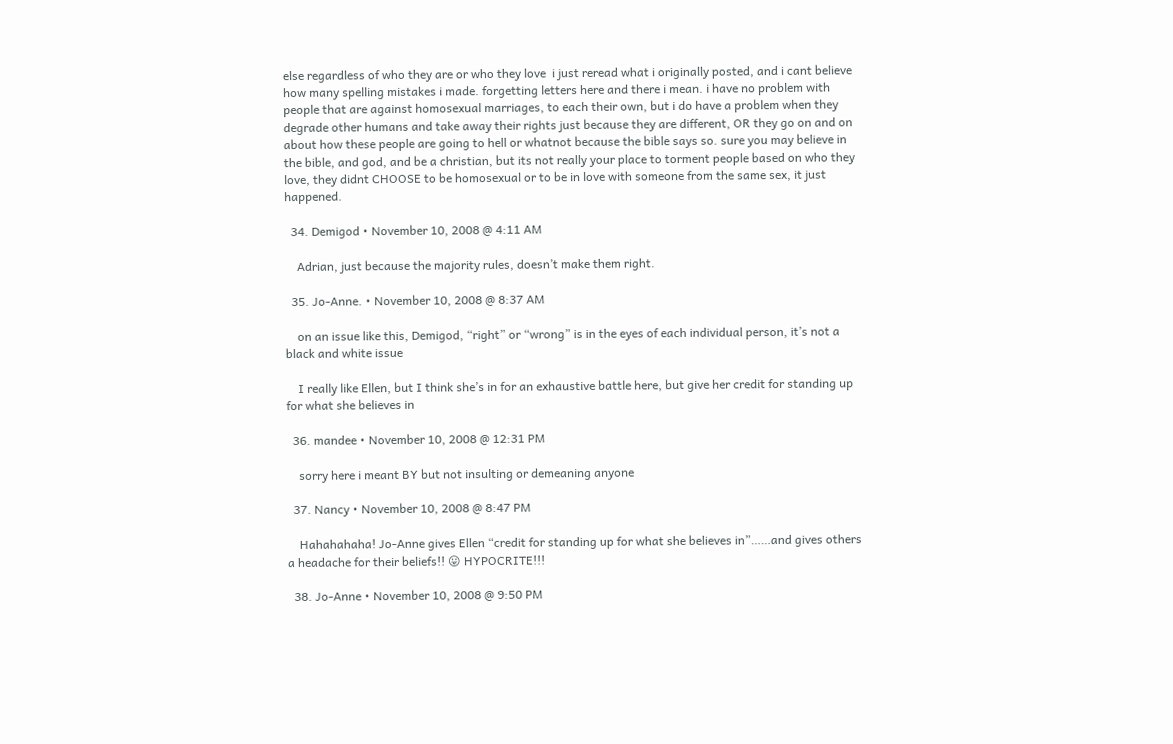else regardless of who they are or who they love  i just reread what i originally posted, and i cant believe how many spelling mistakes i made. forgetting letters here and there i mean. i have no problem with people that are against homosexual marriages, to each their own, but i do have a problem when they degrade other humans and take away their rights just because they are different, OR they go on and on about how these people are going to hell or whatnot because the bible says so. sure you may believe in the bible, and god, and be a christian, but its not really your place to torment people based on who they love, they didnt CHOOSE to be homosexual or to be in love with someone from the same sex, it just happened.

  34. Demigod • November 10, 2008 @ 4:11 AM

    Adrian, just because the majority rules, doesn’t make them right.

  35. Jo-Anne. • November 10, 2008 @ 8:37 AM

    on an issue like this, Demigod, “right” or “wrong” is in the eyes of each individual person, it’s not a black and white issue

    I really like Ellen, but I think she’s in for an exhaustive battle here, but give her credit for standing up for what she believes in

  36. mandee • November 10, 2008 @ 12:31 PM

    sorry here i meant BY but not insulting or demeaning anyone

  37. Nancy • November 10, 2008 @ 8:47 PM

    Hahahahaha! Jo-Anne gives Ellen “credit for standing up for what she believes in”……and gives others a headache for their beliefs!! 😛 HYPOCRITE!!!

  38. Jo-Anne • November 10, 2008 @ 9:50 PM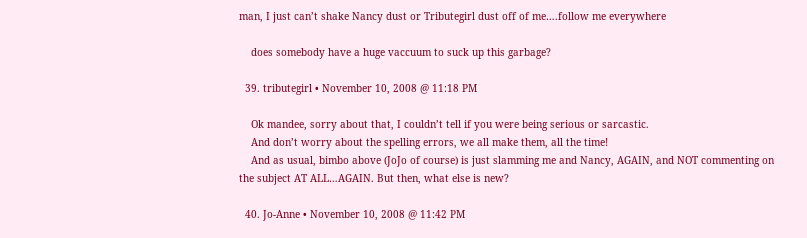man, I just can’t shake Nancy dust or Tributegirl dust off of me….follow me everywhere

    does somebody have a huge vaccuum to suck up this garbage?

  39. tributegirl • November 10, 2008 @ 11:18 PM

    Ok mandee, sorry about that, I couldn’t tell if you were being serious or sarcastic.
    And don’t worry about the spelling errors, we all make them, all the time!
    And as usual, bimbo above (JoJo of course) is just slamming me and Nancy, AGAIN, and NOT commenting on the subject AT ALL…AGAIN. But then, what else is new?

  40. Jo-Anne • November 10, 2008 @ 11:42 PM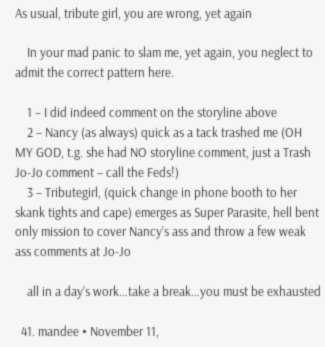As usual, tribute girl, you are wrong, yet again

    In your mad panic to slam me, yet again, you neglect to admit the correct pattern here.

    1 – I did indeed comment on the storyline above
    2 – Nancy (as always) quick as a tack trashed me (OH MY GOD, t.g. she had NO storyline comment, just a Trash Jo-Jo comment – call the Feds!)
    3 – Tributegirl, (quick change in phone booth to her skank tights and cape) emerges as Super Parasite, hell bent only mission to cover Nancy’s ass and throw a few weak ass comments at Jo-Jo

    all in a day’s work…take a break…you must be exhausted

  41. mandee • November 11,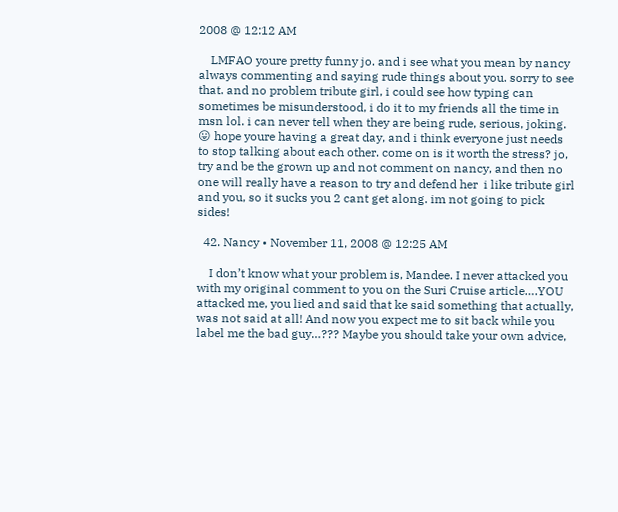2008 @ 12:12 AM

    LMFAO youre pretty funny jo. and i see what you mean by nancy always commenting and saying rude things about you. sorry to see that. and no problem tribute girl, i could see how typing can sometimes be misunderstood, i do it to my friends all the time in msn lol. i can never tell when they are being rude, serious, joking. 😛 hope youre having a great day, and i think everyone just needs to stop talking about each other. come on is it worth the stress? jo, try and be the grown up and not comment on nancy, and then no one will really have a reason to try and defend her  i like tribute girl and you, so it sucks you 2 cant get along. im not going to pick sides!

  42. Nancy • November 11, 2008 @ 12:25 AM

    I don’t know what your problem is, Mandee. I never attacked you with my original comment to you on the Suri Cruise article….YOU attacked me, you lied and said that ke said something that actually, was not said at all! And now you expect me to sit back while you label me the bad guy…??? Maybe you should take your own advice,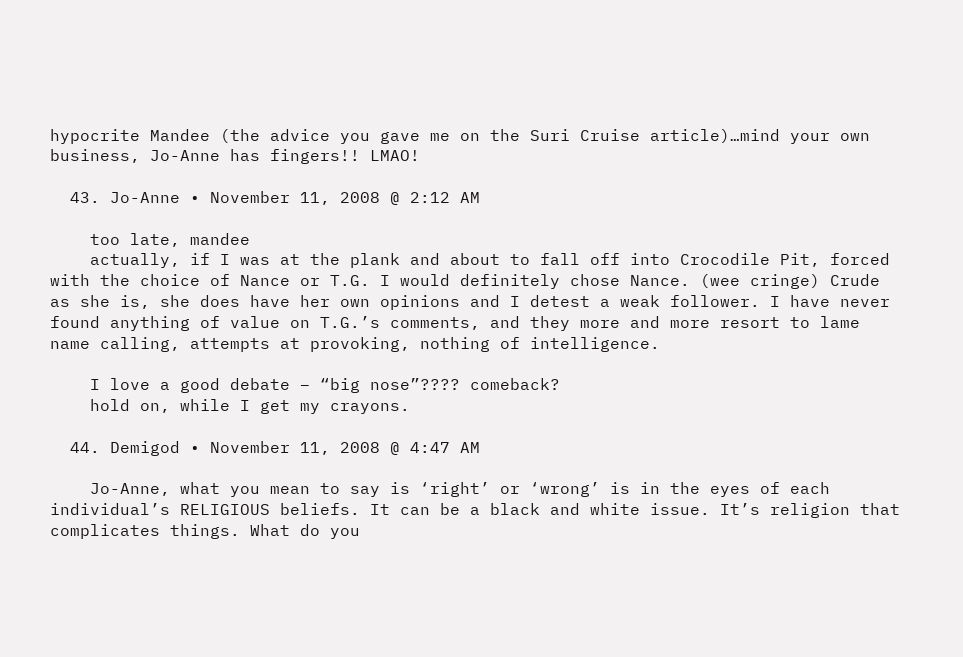hypocrite Mandee (the advice you gave me on the Suri Cruise article)…mind your own business, Jo-Anne has fingers!! LMAO!

  43. Jo-Anne • November 11, 2008 @ 2:12 AM

    too late, mandee
    actually, if I was at the plank and about to fall off into Crocodile Pit, forced with the choice of Nance or T.G. I would definitely chose Nance. (wee cringe) Crude as she is, she does have her own opinions and I detest a weak follower. I have never found anything of value on T.G.’s comments, and they more and more resort to lame name calling, attempts at provoking, nothing of intelligence.

    I love a good debate – “big nose”???? comeback?
    hold on, while I get my crayons.

  44. Demigod • November 11, 2008 @ 4:47 AM

    Jo-Anne, what you mean to say is ‘right’ or ‘wrong’ is in the eyes of each individual’s RELIGIOUS beliefs. It can be a black and white issue. It’s religion that complicates things. What do you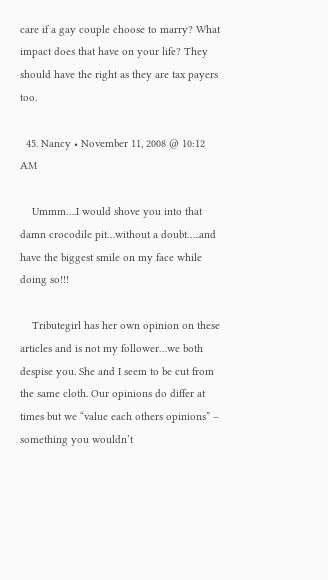care if a gay couple choose to marry? What impact does that have on your life? They should have the right as they are tax payers too.

  45. Nancy • November 11, 2008 @ 10:12 AM

    Ummm….I would shove you into that damn crocodile pit…without a doubt…..and have the biggest smile on my face while doing so!!!

    Tributegirl has her own opinion on these articles and is not my follower…we both despise you. She and I seem to be cut from the same cloth. Our opinions do differ at times but we “value each others opinions” – something you wouldn’t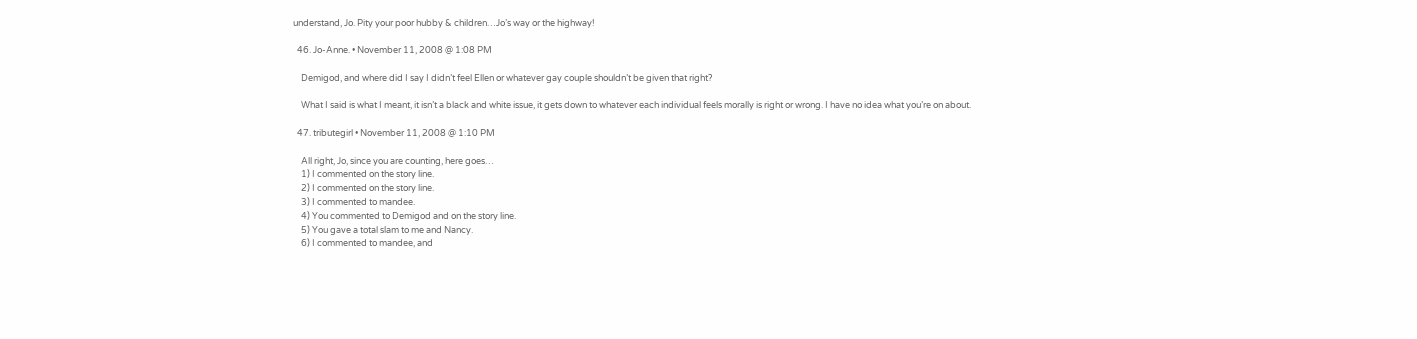understand, Jo. Pity your poor hubby & children…Jo’s way or the highway!

  46. Jo-Anne. • November 11, 2008 @ 1:08 PM

    Demigod, and where did I say I didn’t feel Ellen or whatever gay couple shouldn’t be given that right?

    What I said is what I meant, it isn’t a black and white issue, it gets down to whatever each individual feels morally is right or wrong. I have no idea what you’re on about.

  47. tributegirl • November 11, 2008 @ 1:10 PM

    All right, Jo, since you are counting, here goes…
    1) I commented on the story line.
    2) I commented on the story line.
    3) I commented to mandee.
    4) You commented to Demigod and on the story line.
    5) You gave a total slam to me and Nancy.
    6) I commented to mandee, and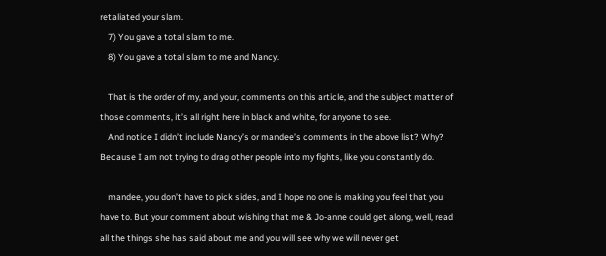retaliated your slam.
    7) You gave a total slam to me.
    8) You gave a total slam to me and Nancy.

    That is the order of my, and your, comments on this article, and the subject matter of those comments, it’s all right here in black and white, for anyone to see.
    And notice I didn’t include Nancy’s or mandee’s comments in the above list? Why? Because I am not trying to drag other people into my fights, like you constantly do.

    mandee, you don’t have to pick sides, and I hope no one is making you feel that you have to. But your comment about wishing that me & Jo-anne could get along, well, read all the things she has said about me and you will see why we will never get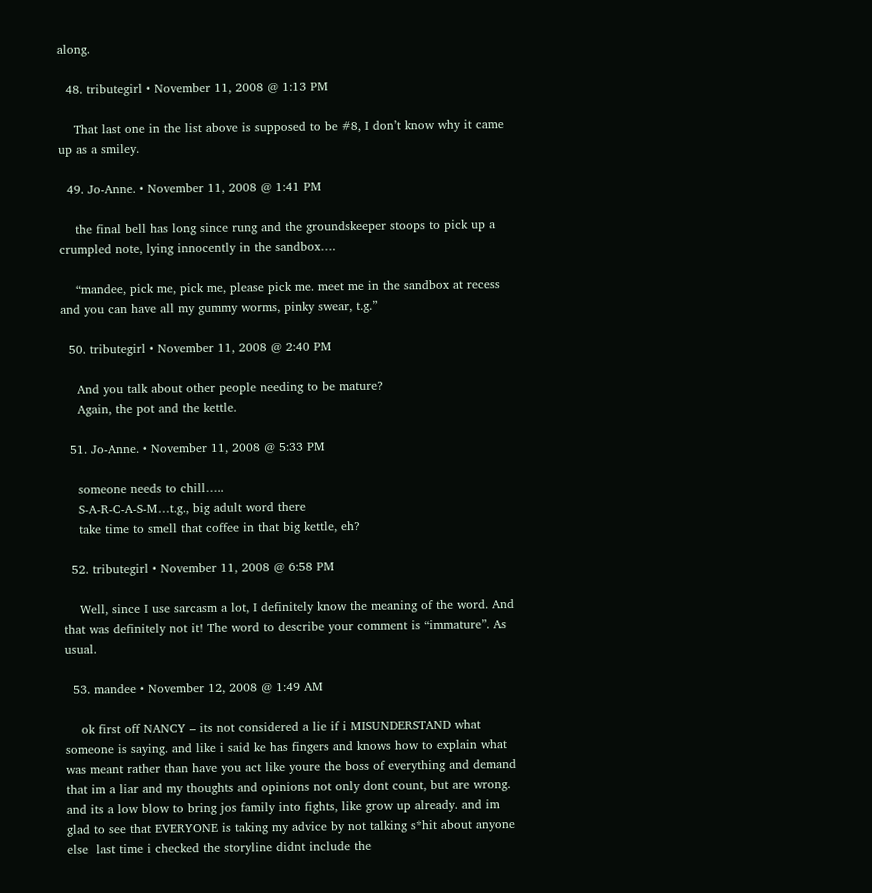along.

  48. tributegirl • November 11, 2008 @ 1:13 PM

    That last one in the list above is supposed to be #8, I don’t know why it came up as a smiley.

  49. Jo-Anne. • November 11, 2008 @ 1:41 PM

    the final bell has long since rung and the groundskeeper stoops to pick up a crumpled note, lying innocently in the sandbox….

    “mandee, pick me, pick me, please pick me. meet me in the sandbox at recess and you can have all my gummy worms, pinky swear, t.g.”

  50. tributegirl • November 11, 2008 @ 2:40 PM

    And you talk about other people needing to be mature?
    Again, the pot and the kettle.

  51. Jo-Anne. • November 11, 2008 @ 5:33 PM

    someone needs to chill…..
    S-A-R-C-A-S-M…t.g., big adult word there
    take time to smell that coffee in that big kettle, eh?

  52. tributegirl • November 11, 2008 @ 6:58 PM

    Well, since I use sarcasm a lot, I definitely know the meaning of the word. And that was definitely not it! The word to describe your comment is “immature”. As usual.

  53. mandee • November 12, 2008 @ 1:49 AM

    ok first off NANCY – its not considered a lie if i MISUNDERSTAND what someone is saying. and like i said ke has fingers and knows how to explain what was meant rather than have you act like youre the boss of everything and demand that im a liar and my thoughts and opinions not only dont count, but are wrong. and its a low blow to bring jos family into fights, like grow up already. and im glad to see that EVERYONE is taking my advice by not talking s*hit about anyone else  last time i checked the storyline didnt include the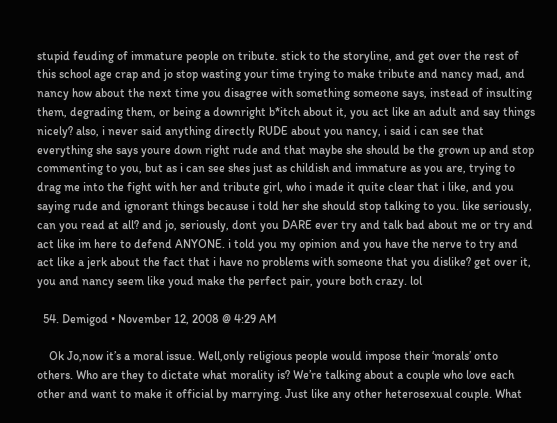stupid feuding of immature people on tribute. stick to the storyline, and get over the rest of this school age crap and jo stop wasting your time trying to make tribute and nancy mad, and nancy how about the next time you disagree with something someone says, instead of insulting them, degrading them, or being a downright b*itch about it, you act like an adult and say things nicely? also, i never said anything directly RUDE about you nancy, i said i can see that everything she says youre down right rude and that maybe she should be the grown up and stop commenting to you, but as i can see shes just as childish and immature as you are, trying to drag me into the fight with her and tribute girl, who i made it quite clear that i like, and you saying rude and ignorant things because i told her she should stop talking to you. like seriously, can you read at all? and jo, seriously, dont you DARE ever try and talk bad about me or try and act like im here to defend ANYONE. i told you my opinion and you have the nerve to try and act like a jerk about the fact that i have no problems with someone that you dislike? get over it, you and nancy seem like youd make the perfect pair, youre both crazy. lol

  54. Demigod • November 12, 2008 @ 4:29 AM

    Ok Jo,now it’s a moral issue. Well,only religious people would impose their ‘morals’ onto others. Who are they to dictate what morality is? We’re talking about a couple who love each other and want to make it official by marrying. Just like any other heterosexual couple. What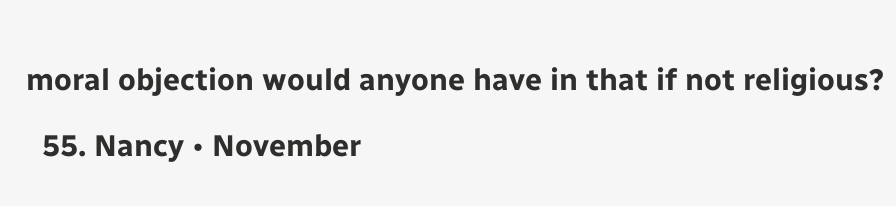moral objection would anyone have in that if not religious?

  55. Nancy • November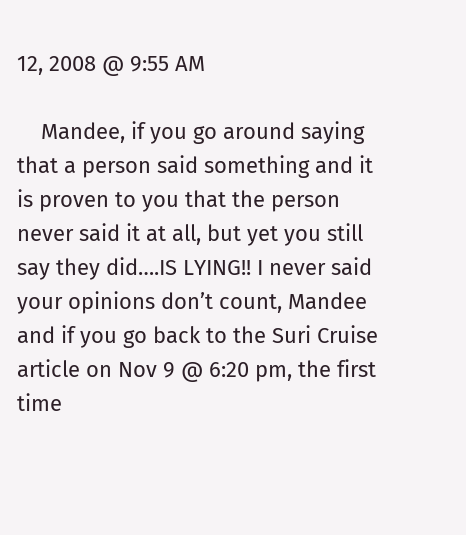12, 2008 @ 9:55 AM

    Mandee, if you go around saying that a person said something and it is proven to you that the person never said it at all, but yet you still say they did….IS LYING!! I never said your opinions don’t count, Mandee and if you go back to the Suri Cruise article on Nov 9 @ 6:20 pm, the first time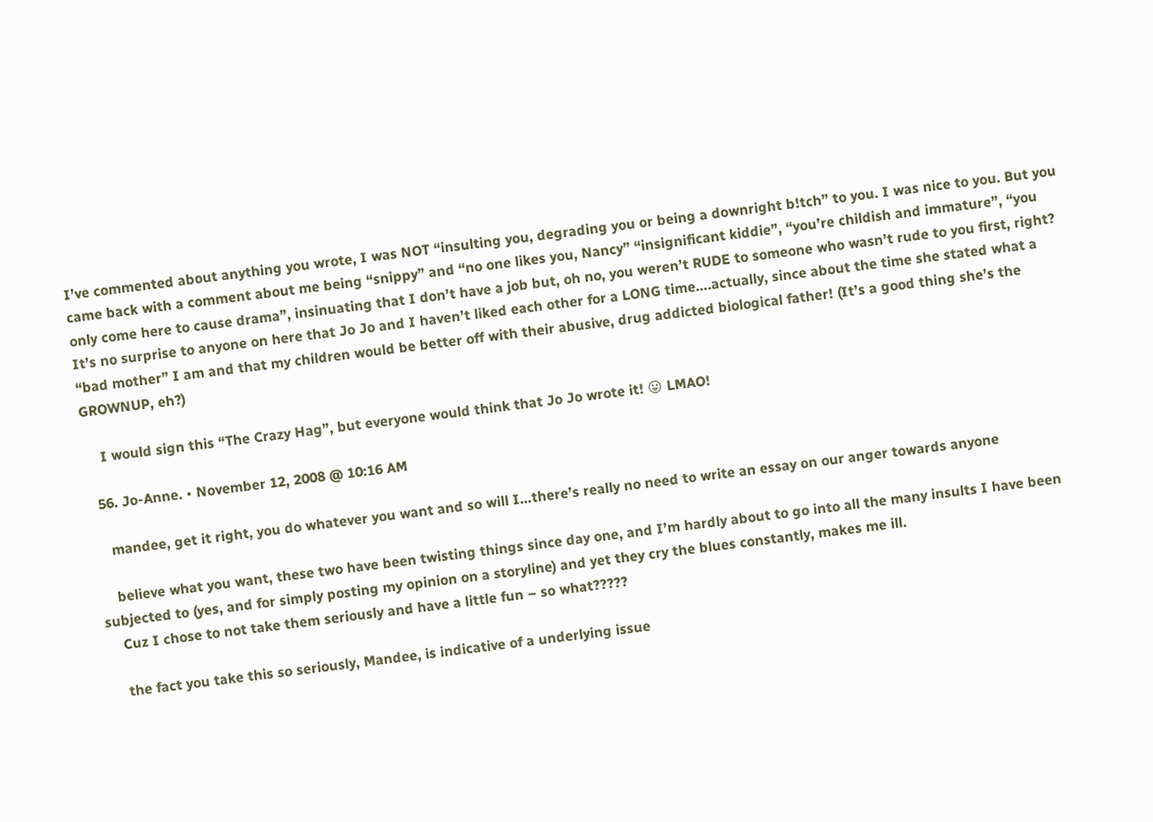I’ve commented about anything you wrote, I was NOT “insulting you, degrading you or being a downright b!tch” to you. I was nice to you. But you came back with a comment about me being “snippy” and “no one likes you, Nancy” “insignificant kiddie”, “you’re childish and immature”, “you only come here to cause drama”, insinuating that I don’t have a job but, oh no, you weren’t RUDE to someone who wasn’t rude to you first, right? It’s no surprise to anyone on here that Jo Jo and I haven’t liked each other for a LONG time….actually, since about the time she stated what a “bad mother” I am and that my children would be better off with their abusive, drug addicted biological father! (It’s a good thing she’s the GROWNUP, eh?)

    I would sign this “The Crazy Hag”, but everyone would think that Jo Jo wrote it! 😛 LMAO!

  56. Jo-Anne. • November 12, 2008 @ 10:16 AM

    mandee, get it right, you do whatever you want and so will I…there’s really no need to write an essay on our anger towards anyone

    believe what you want, these two have been twisting things since day one, and I’m hardly about to go into all the many insults I have been subjected to (yes, and for simply posting my opinion on a storyline) and yet they cry the blues constantly, makes me ill.
    Cuz I chose to not take them seriously and have a little fun – so what?????

    the fact you take this so seriously, Mandee, is indicative of a underlying issue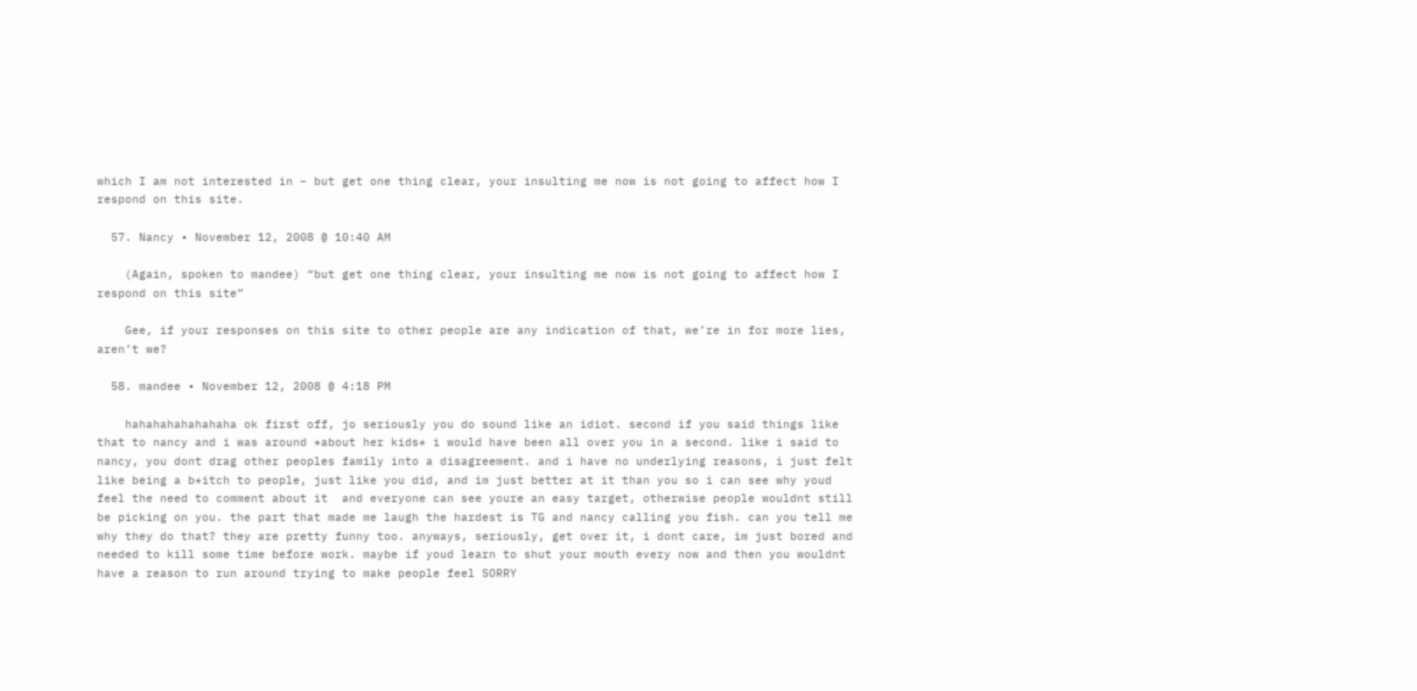which I am not interested in – but get one thing clear, your insulting me now is not going to affect how I respond on this site.

  57. Nancy • November 12, 2008 @ 10:40 AM

    (Again, spoken to mandee) “but get one thing clear, your insulting me now is not going to affect how I respond on this site”

    Gee, if your responses on this site to other people are any indication of that, we’re in for more lies, aren’t we?

  58. mandee • November 12, 2008 @ 4:18 PM

    hahahahahahahaha ok first off, jo seriously you do sound like an idiot. second if you said things like that to nancy and i was around *about her kids* i would have been all over you in a second. like i said to nancy, you dont drag other peoples family into a disagreement. and i have no underlying reasons, i just felt like being a b*itch to people, just like you did, and im just better at it than you so i can see why youd feel the need to comment about it  and everyone can see youre an easy target, otherwise people wouldnt still be picking on you. the part that made me laugh the hardest is TG and nancy calling you fish. can you tell me why they do that? they are pretty funny too. anyways, seriously, get over it, i dont care, im just bored and needed to kill some time before work. maybe if youd learn to shut your mouth every now and then you wouldnt have a reason to run around trying to make people feel SORRY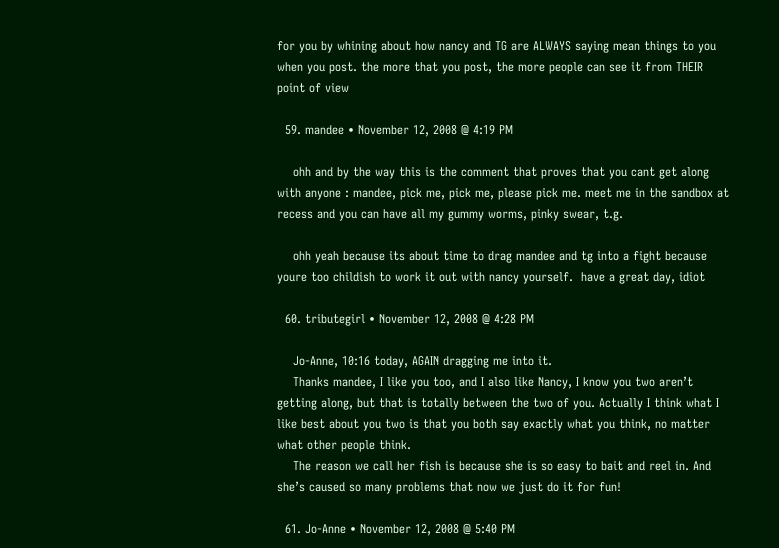for you by whining about how nancy and TG are ALWAYS saying mean things to you when you post. the more that you post, the more people can see it from THEIR point of view

  59. mandee • November 12, 2008 @ 4:19 PM

    ohh and by the way this is the comment that proves that you cant get along with anyone : mandee, pick me, pick me, please pick me. meet me in the sandbox at recess and you can have all my gummy worms, pinky swear, t.g.

    ohh yeah because its about time to drag mandee and tg into a fight because youre too childish to work it out with nancy yourself.  have a great day, idiot

  60. tributegirl • November 12, 2008 @ 4:28 PM

    Jo-Anne, 10:16 today, AGAIN dragging me into it.
    Thanks mandee, I like you too, and I also like Nancy, I know you two aren’t getting along, but that is totally between the two of you. Actually I think what I like best about you two is that you both say exactly what you think, no matter what other people think.
    The reason we call her fish is because she is so easy to bait and reel in. And she’s caused so many problems that now we just do it for fun!

  61. Jo-Anne • November 12, 2008 @ 5:40 PM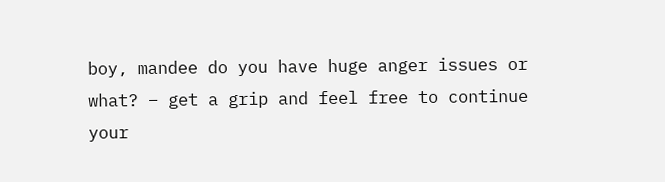boy, mandee do you have huge anger issues or what? – get a grip and feel free to continue your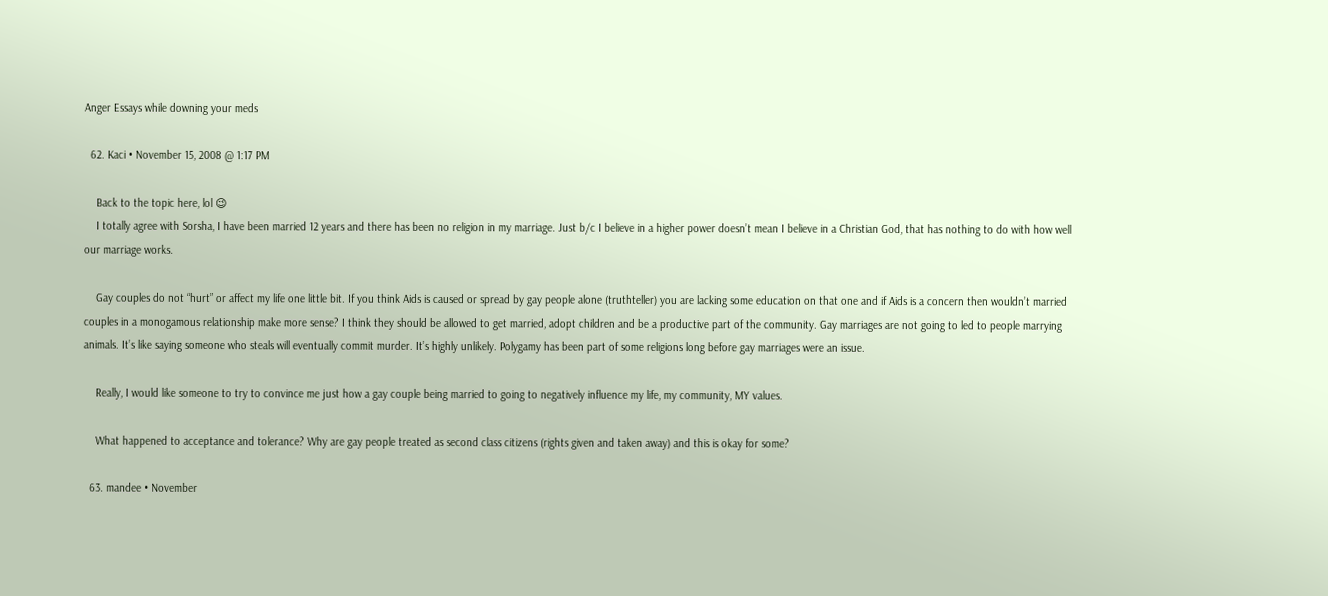Anger Essays while downing your meds

  62. Kaci • November 15, 2008 @ 1:17 PM

    Back to the topic here, lol 😉
    I totally agree with Sorsha, I have been married 12 years and there has been no religion in my marriage. Just b/c I believe in a higher power doesn’t mean I believe in a Christian God, that has nothing to do with how well our marriage works.

    Gay couples do not “hurt” or affect my life one little bit. If you think Aids is caused or spread by gay people alone (truthteller) you are lacking some education on that one and if Aids is a concern then wouldn’t married couples in a monogamous relationship make more sense? I think they should be allowed to get married, adopt children and be a productive part of the community. Gay marriages are not going to led to people marrying animals. It’s like saying someone who steals will eventually commit murder. It’s highly unlikely. Polygamy has been part of some religions long before gay marriages were an issue.

    Really, I would like someone to try to convince me just how a gay couple being married to going to negatively influence my life, my community, MY values.

    What happened to acceptance and tolerance? Why are gay people treated as second class citizens (rights given and taken away) and this is okay for some?

  63. mandee • November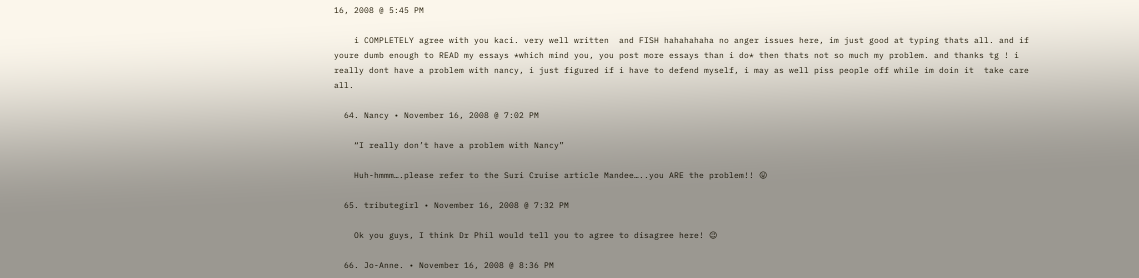16, 2008 @ 5:45 PM

    i COMPLETELY agree with you kaci. very well written  and FISH hahahahaha no anger issues here, im just good at typing thats all. and if youre dumb enough to READ my essays *which mind you, you post more essays than i do* then thats not so much my problem. and thanks tg ! i really dont have a problem with nancy, i just figured if i have to defend myself, i may as well piss people off while im doin it  take care all.

  64. Nancy • November 16, 2008 @ 7:02 PM

    “I really don’t have a problem with Nancy”

    Huh-hmmm….please refer to the Suri Cruise article Mandee…..you ARE the problem!! 😛

  65. tributegirl • November 16, 2008 @ 7:32 PM

    Ok you guys, I think Dr Phil would tell you to agree to disagree here! 😉

  66. Jo-Anne. • November 16, 2008 @ 8:36 PM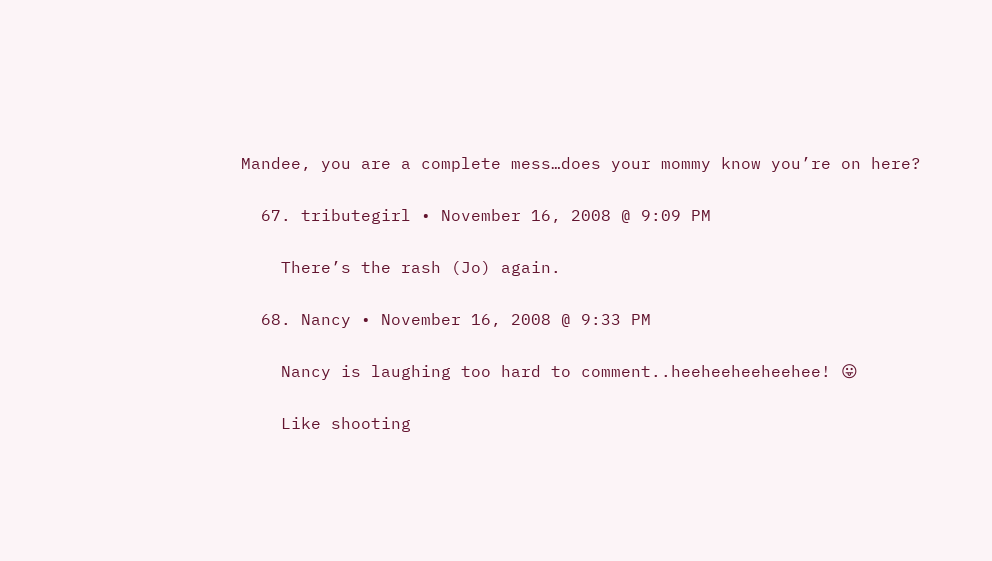Mandee, you are a complete mess…does your mommy know you’re on here?

  67. tributegirl • November 16, 2008 @ 9:09 PM

    There’s the rash (Jo) again.

  68. Nancy • November 16, 2008 @ 9:33 PM

    Nancy is laughing too hard to comment..heeheeheeheehee! 😛

    Like shooting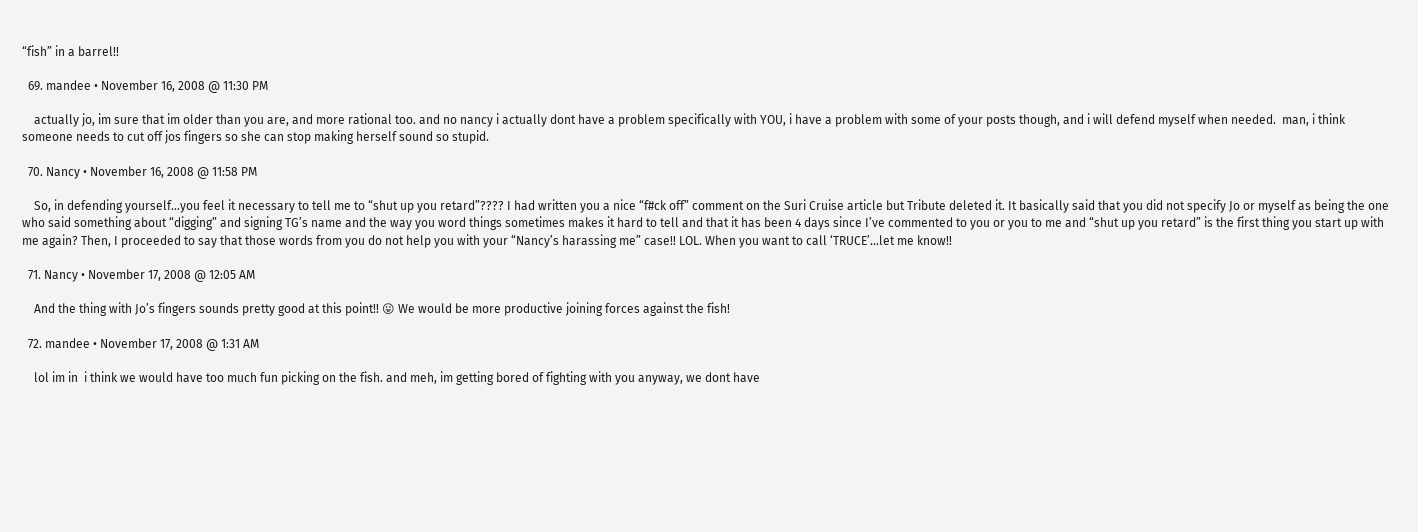“fish” in a barrel!!

  69. mandee • November 16, 2008 @ 11:30 PM

    actually jo, im sure that im older than you are, and more rational too. and no nancy i actually dont have a problem specifically with YOU, i have a problem with some of your posts though, and i will defend myself when needed.  man, i think someone needs to cut off jos fingers so she can stop making herself sound so stupid.

  70. Nancy • November 16, 2008 @ 11:58 PM

    So, in defending yourself…you feel it necessary to tell me to “shut up you retard”???? I had written you a nice “f#ck off” comment on the Suri Cruise article but Tribute deleted it. It basically said that you did not specify Jo or myself as being the one who said something about “digging” and signing TG’s name and the way you word things sometimes makes it hard to tell and that it has been 4 days since I’ve commented to you or you to me and “shut up you retard” is the first thing you start up with me again? Then, I proceeded to say that those words from you do not help you with your “Nancy’s harassing me” case!! LOL. When you want to call ‘TRUCE’…let me know!!

  71. Nancy • November 17, 2008 @ 12:05 AM

    And the thing with Jo’s fingers sounds pretty good at this point!! 😛 We would be more productive joining forces against the fish!

  72. mandee • November 17, 2008 @ 1:31 AM

    lol im in  i think we would have too much fun picking on the fish. and meh, im getting bored of fighting with you anyway, we dont have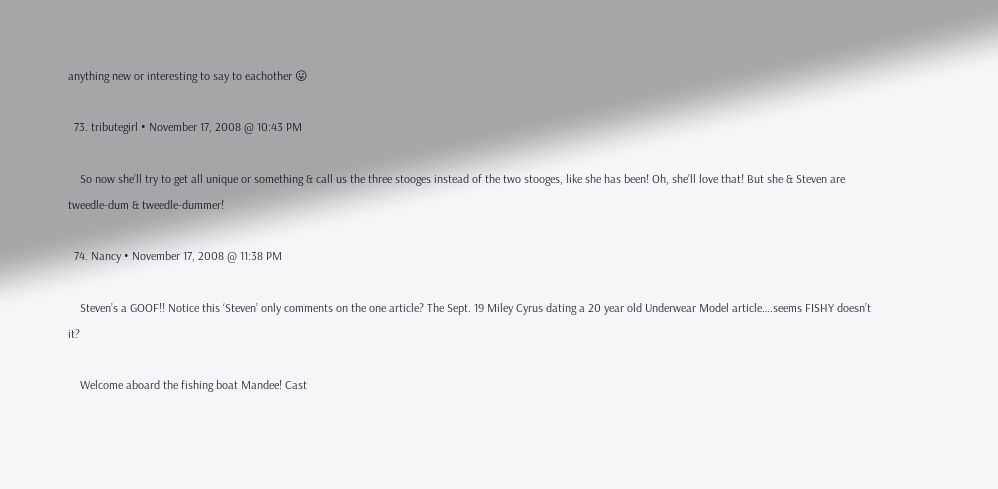anything new or interesting to say to eachother 😛

  73. tributegirl • November 17, 2008 @ 10:43 PM

    So now she’ll try to get all unique or something & call us the three stooges instead of the two stooges, like she has been! Oh, she’ll love that! But she & Steven are tweedle-dum & tweedle-dummer!

  74. Nancy • November 17, 2008 @ 11:38 PM

    Steven’s a GOOF!! Notice this ‘Steven’ only comments on the one article? The Sept. 19 Miley Cyrus dating a 20 year old Underwear Model article….seems FISHY doesn’t it?

    Welcome aboard the fishing boat Mandee! Cast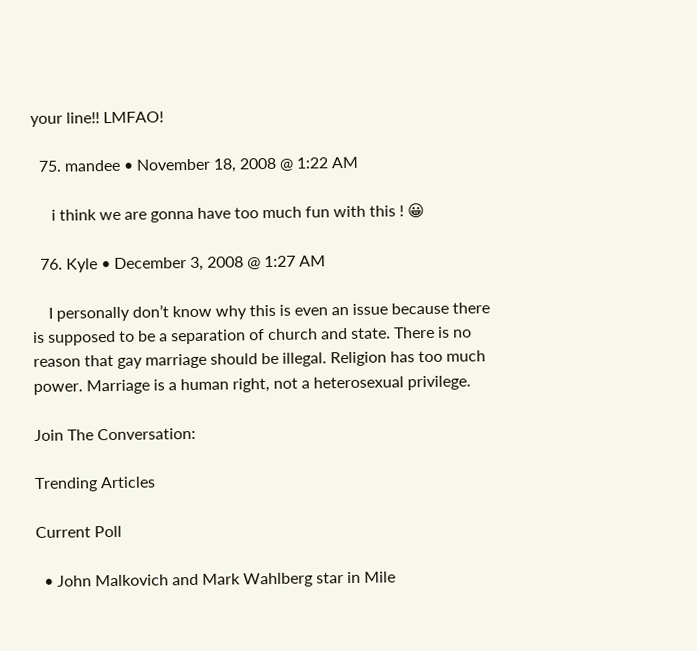your line!! LMFAO!

  75. mandee • November 18, 2008 @ 1:22 AM

     i think we are gonna have too much fun with this ! 😀

  76. Kyle • December 3, 2008 @ 1:27 AM

    I personally don’t know why this is even an issue because there is supposed to be a separation of church and state. There is no reason that gay marriage should be illegal. Religion has too much power. Marriage is a human right, not a heterosexual privilege.

Join The Conversation:

Trending Articles

Current Poll

  • John Malkovich and Mark Wahlberg star in Mile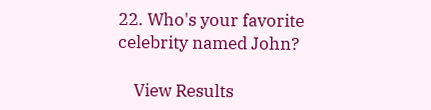22. Who's your favorite celebrity named John?

    View Results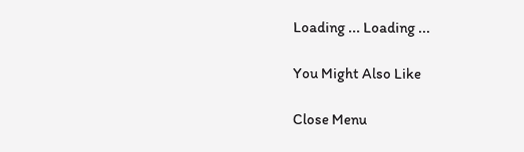Loading ... Loading ...

You Might Also Like

Close Menu